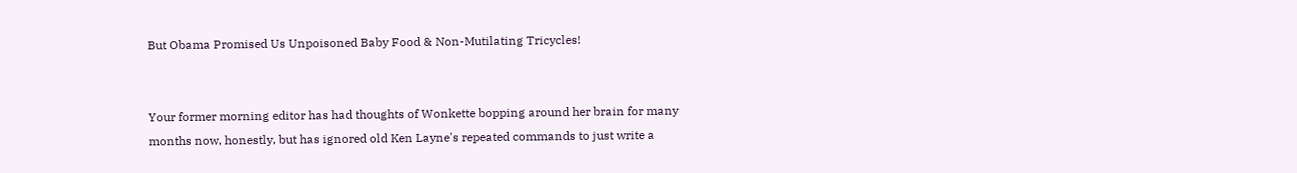But Obama Promised Us Unpoisoned Baby Food & Non-Mutilating Tricycles!


Your former morning editor has had thoughts of Wonkette bopping around her brain for many months now, honestly, but has ignored old Ken Layne's repeated commands to just write a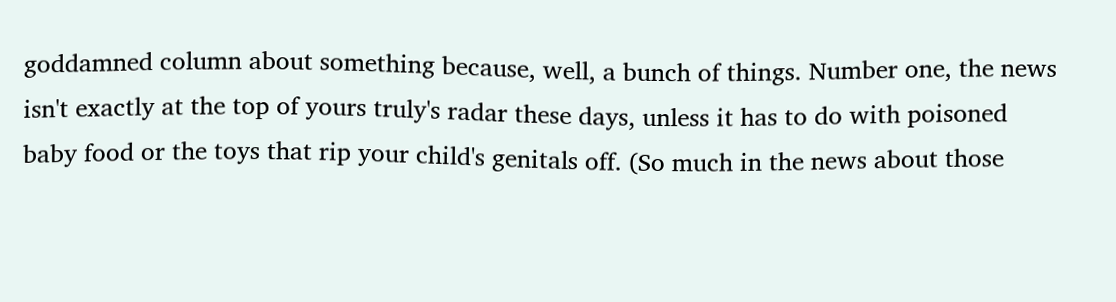goddamned column about something because, well, a bunch of things. Number one, the news isn't exactly at the top of yours truly's radar these days, unless it has to do with poisoned baby food or the toys that rip your child's genitals off. (So much in the news about those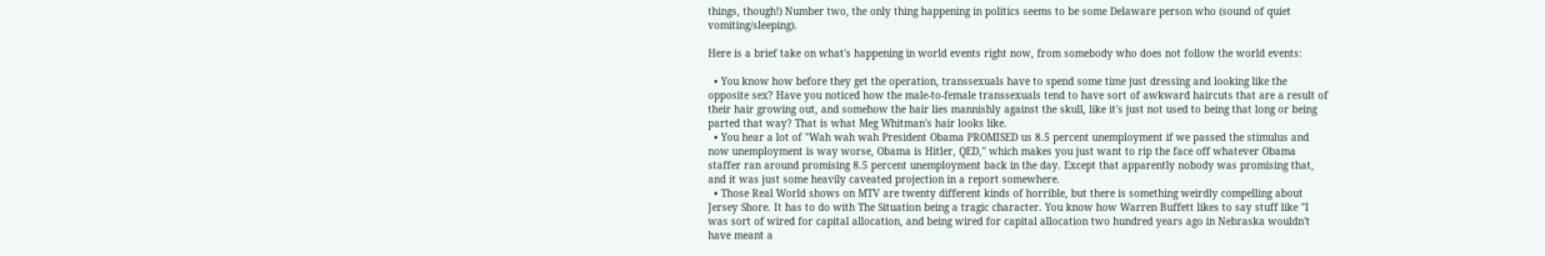things, though!) Number two, the only thing happening in politics seems to be some Delaware person who (sound of quiet vomiting/sleeping).

Here is a brief take on what's happening in world events right now, from somebody who does not follow the world events:

  • You know how before they get the operation, transsexuals have to spend some time just dressing and looking like the opposite sex? Have you noticed how the male-to-female transsexuals tend to have sort of awkward haircuts that are a result of their hair growing out, and somehow the hair lies mannishly against the skull, like it's just not used to being that long or being parted that way? That is what Meg Whitman's hair looks like.
  • You hear a lot of "Wah wah wah President Obama PROMISED us 8.5 percent unemployment if we passed the stimulus and now unemployment is way worse, Obama is Hitler, QED," which makes you just want to rip the face off whatever Obama staffer ran around promising 8.5 percent unemployment back in the day. Except that apparently nobody was promising that, and it was just some heavily caveated projection in a report somewhere.
  • Those Real World shows on MTV are twenty different kinds of horrible, but there is something weirdly compelling about Jersey Shore. It has to do with The Situation being a tragic character. You know how Warren Buffett likes to say stuff like "I was sort of wired for capital allocation, and being wired for capital allocation two hundred years ago in Nebraska wouldn't have meant a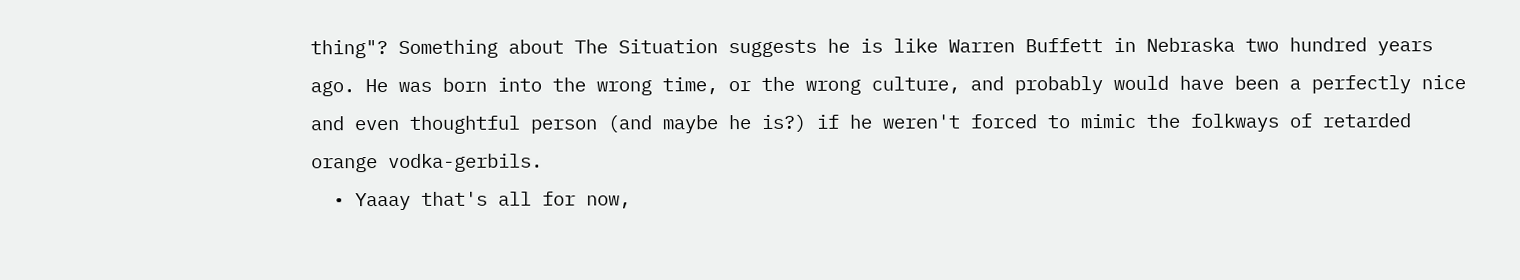thing"? Something about The Situation suggests he is like Warren Buffett in Nebraska two hundred years ago. He was born into the wrong time, or the wrong culture, and probably would have been a perfectly nice and even thoughtful person (and maybe he is?) if he weren't forced to mimic the folkways of retarded orange vodka-gerbils.
  • Yaaay that's all for now,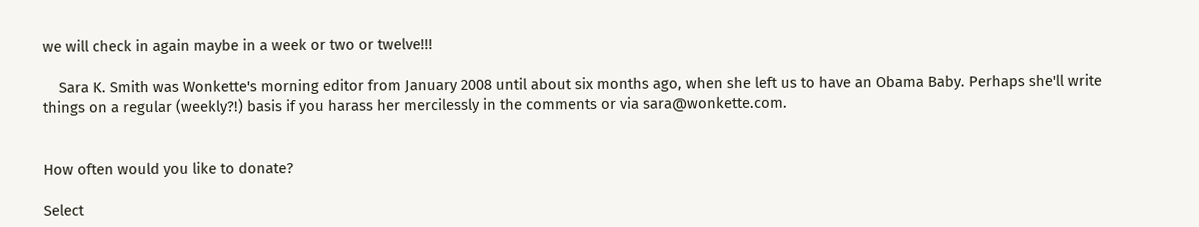we will check in again maybe in a week or two or twelve!!!

    Sara K. Smith was Wonkette's morning editor from January 2008 until about six months ago, when she left us to have an Obama Baby. Perhaps she'll write things on a regular (weekly?!) basis if you harass her mercilessly in the comments or via sara@wonkette.com.


How often would you like to donate?

Select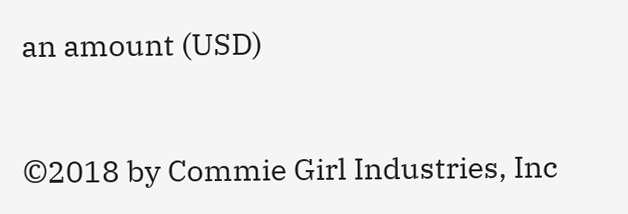an amount (USD)


©2018 by Commie Girl Industries, Inc